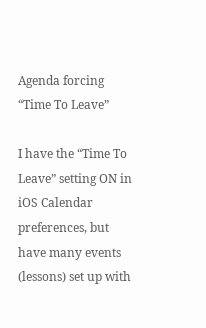Agenda forcing “Time To Leave”

I have the “Time To Leave” setting ON in iOS Calendar preferences, but have many events (lessons) set up with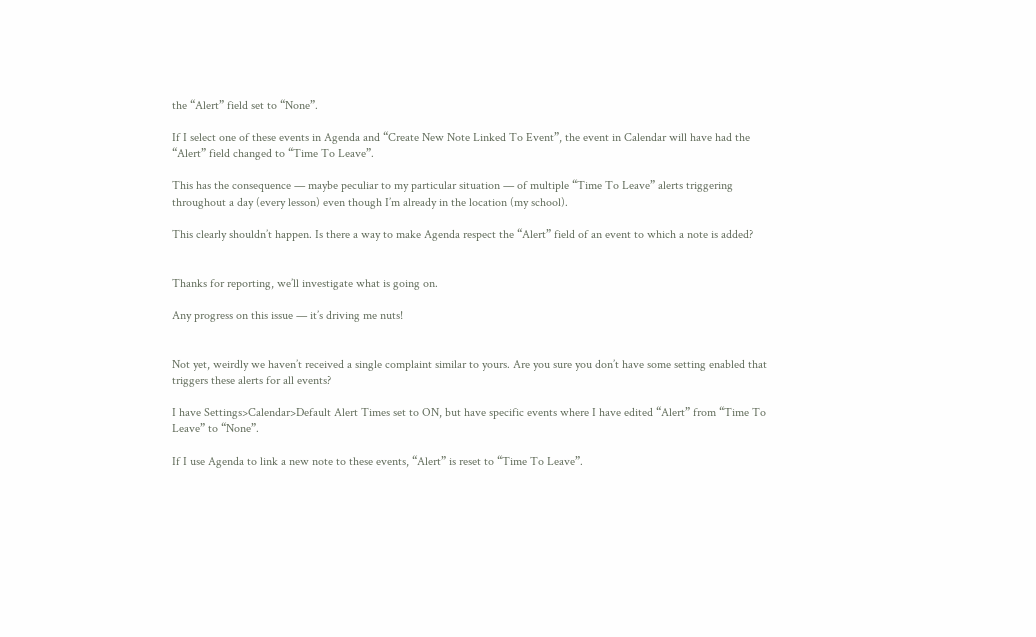the “Alert” field set to “None”.

If I select one of these events in Agenda and “Create New Note Linked To Event”, the event in Calendar will have had the “Alert” field changed to “Time To Leave”.

This has the consequence — maybe peculiar to my particular situation — of multiple “Time To Leave” alerts triggering throughout a day (every lesson) even though I’m already in the location (my school).

This clearly shouldn’t happen. Is there a way to make Agenda respect the “Alert” field of an event to which a note is added?


Thanks for reporting, we’ll investigate what is going on.

Any progress on this issue — it’s driving me nuts!


Not yet, weirdly we haven’t received a single complaint similar to yours. Are you sure you don’t have some setting enabled that triggers these alerts for all events?

I have Settings>Calendar>Default Alert Times set to ON, but have specific events where I have edited “Alert” from “Time To Leave” to “None”.

If I use Agenda to link a new note to these events, “Alert” is reset to “Time To Leave”.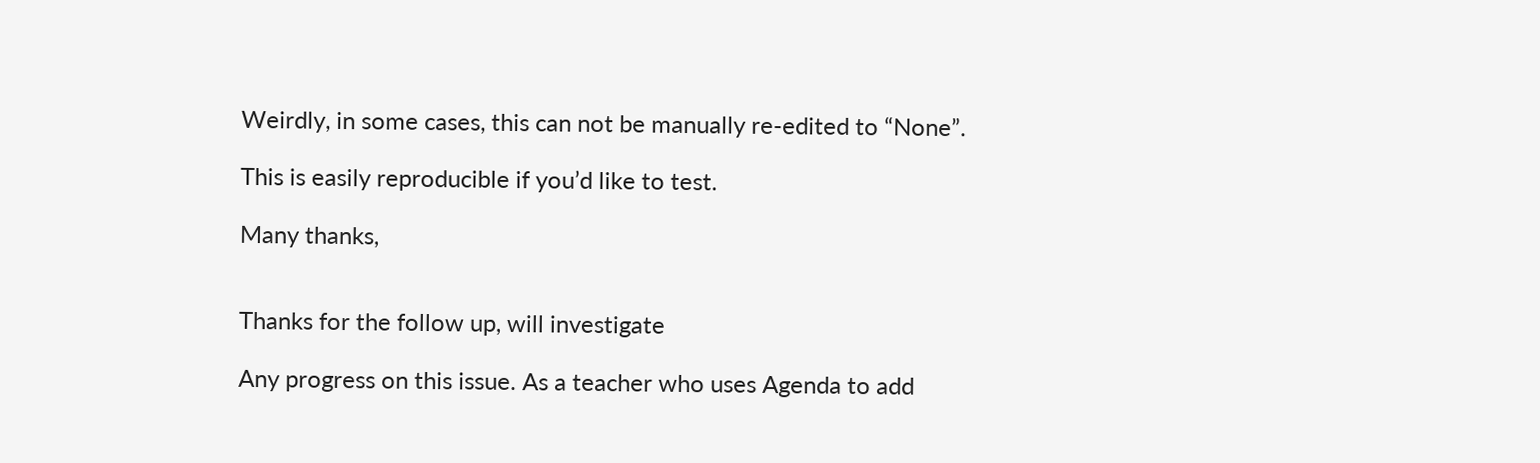Weirdly, in some cases, this can not be manually re-edited to “None”.

This is easily reproducible if you’d like to test.

Many thanks,


Thanks for the follow up, will investigate

Any progress on this issue. As a teacher who uses Agenda to add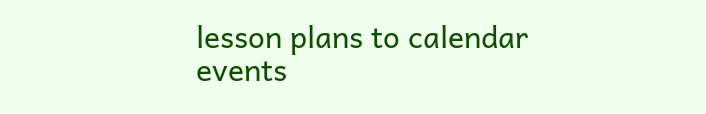lesson plans to calendar events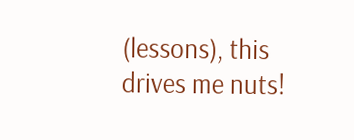(lessons), this drives me nuts!